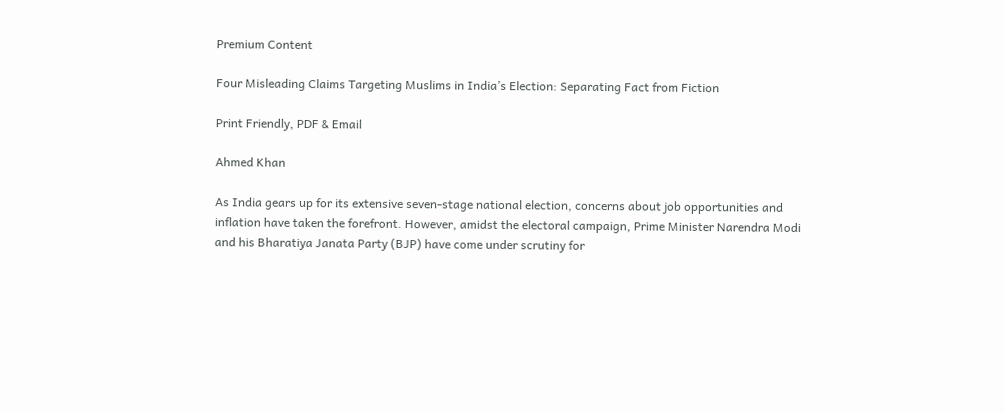Premium Content

Four Misleading Claims Targeting Muslims in India’s Election: Separating Fact from Fiction

Print Friendly, PDF & Email

Ahmed Khan

As India gears up for its extensive seven-stage national election, concerns about job opportunities and inflation have taken the forefront. However, amidst the electoral campaign, Prime Minister Narendra Modi and his Bharatiya Janata Party (BJP) have come under scrutiny for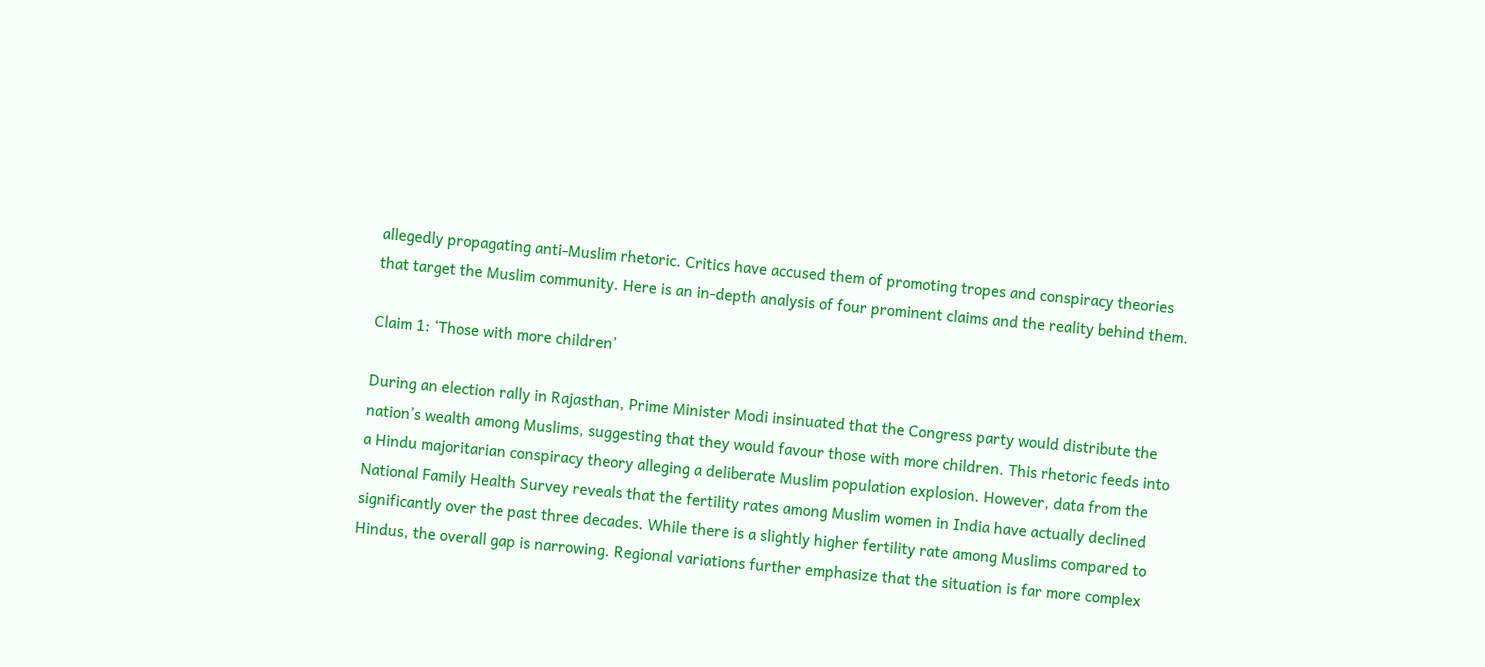allegedly propagating anti-Muslim rhetoric. Critics have accused them of promoting tropes and conspiracy theories that target the Muslim community. Here is an in-depth analysis of four prominent claims and the reality behind them.

Claim 1: ‘Those with more children’

During an election rally in Rajasthan, Prime Minister Modi insinuated that the Congress party would distribute the nation’s wealth among Muslims, suggesting that they would favour those with more children. This rhetoric feeds into a Hindu majoritarian conspiracy theory alleging a deliberate Muslim population explosion. However, data from the National Family Health Survey reveals that the fertility rates among Muslim women in India have actually declined significantly over the past three decades. While there is a slightly higher fertility rate among Muslims compared to Hindus, the overall gap is narrowing. Regional variations further emphasize that the situation is far more complex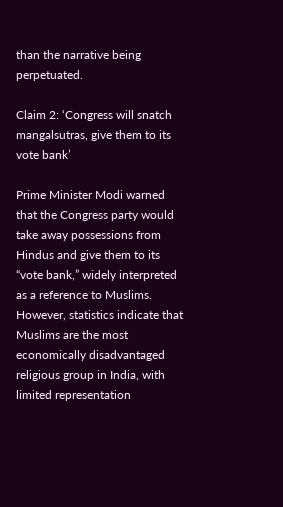than the narrative being perpetuated.

Claim 2: ‘Congress will snatch mangalsutras, give them to its vote bank’

Prime Minister Modi warned that the Congress party would take away possessions from Hindus and give them to its “vote bank,” widely interpreted as a reference to Muslims. However, statistics indicate that Muslims are the most economically disadvantaged religious group in India, with limited representation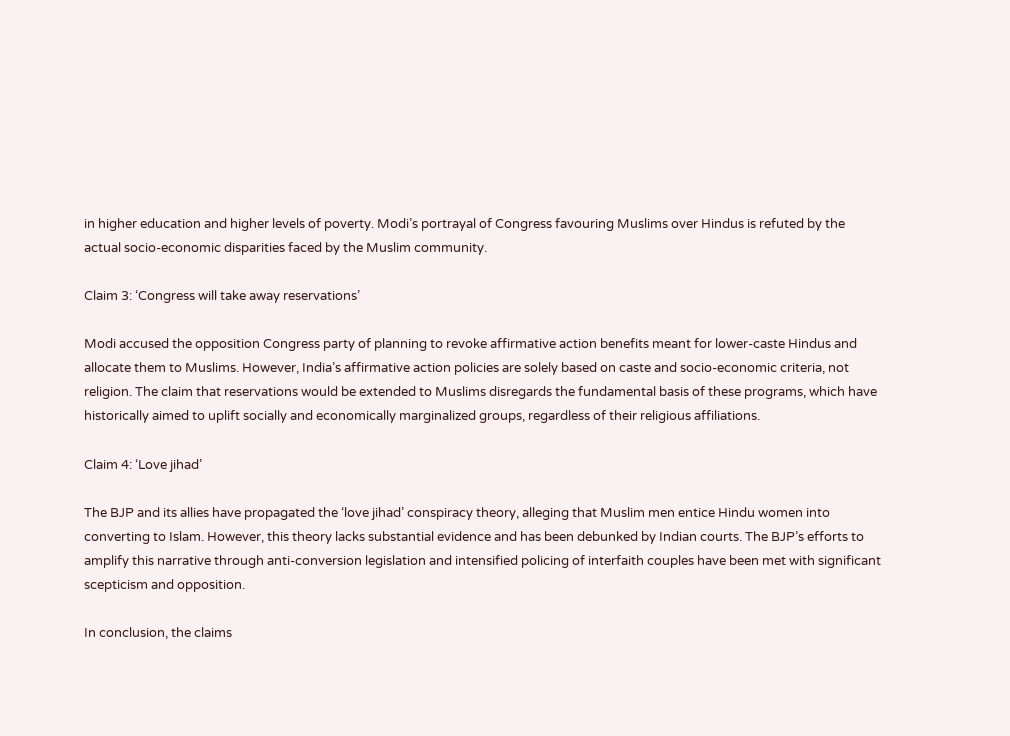in higher education and higher levels of poverty. Modi’s portrayal of Congress favouring Muslims over Hindus is refuted by the actual socio-economic disparities faced by the Muslim community.

Claim 3: ‘Congress will take away reservations’

Modi accused the opposition Congress party of planning to revoke affirmative action benefits meant for lower-caste Hindus and allocate them to Muslims. However, India’s affirmative action policies are solely based on caste and socio-economic criteria, not religion. The claim that reservations would be extended to Muslims disregards the fundamental basis of these programs, which have historically aimed to uplift socially and economically marginalized groups, regardless of their religious affiliations.

Claim 4: ‘Love jihad’

The BJP and its allies have propagated the ‘love jihad’ conspiracy theory, alleging that Muslim men entice Hindu women into converting to Islam. However, this theory lacks substantial evidence and has been debunked by Indian courts. The BJP’s efforts to amplify this narrative through anti-conversion legislation and intensified policing of interfaith couples have been met with significant scepticism and opposition.

In conclusion, the claims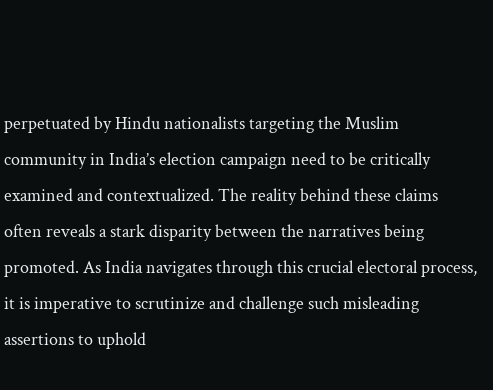perpetuated by Hindu nationalists targeting the Muslim community in India’s election campaign need to be critically examined and contextualized. The reality behind these claims often reveals a stark disparity between the narratives being promoted. As India navigates through this crucial electoral process, it is imperative to scrutinize and challenge such misleading assertions to uphold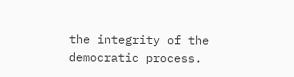the integrity of the democratic process.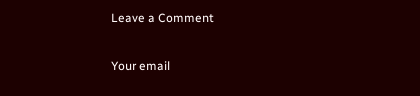Leave a Comment

Your email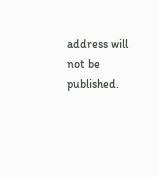address will not be published.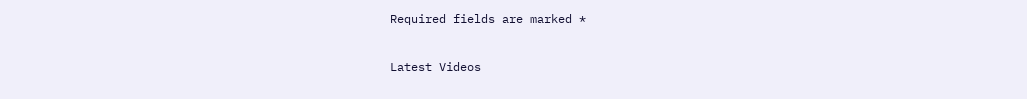Required fields are marked *

Latest Videos